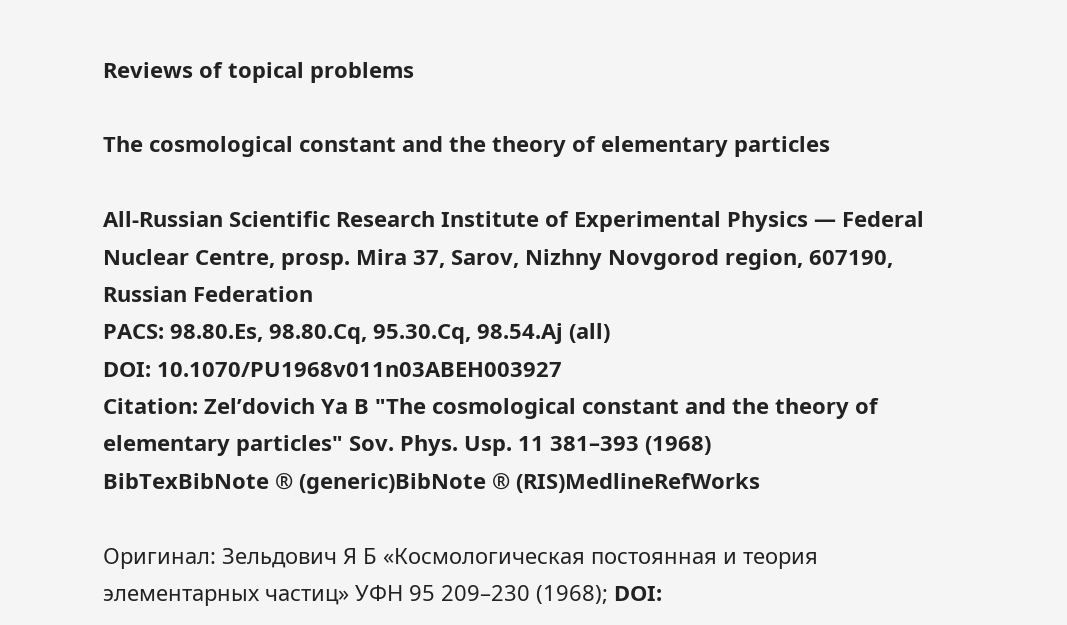Reviews of topical problems

The cosmological constant and the theory of elementary particles

All-Russian Scientific Research Institute of Experimental Physics — Federal Nuclear Centre, prosp. Mira 37, Sarov, Nizhny Novgorod region, 607190, Russian Federation
PACS: 98.80.Es, 98.80.Cq, 95.30.Cq, 98.54.Aj (all)
DOI: 10.1070/PU1968v011n03ABEH003927
Citation: Zel’dovich Ya B "The cosmological constant and the theory of elementary particles" Sov. Phys. Usp. 11 381–393 (1968)
BibTexBibNote ® (generic)BibNote ® (RIS)MedlineRefWorks

Оригинал: Зельдович Я Б «Космологическая постоянная и теория элементарных частиц» УФН 95 209–230 (1968); DOI: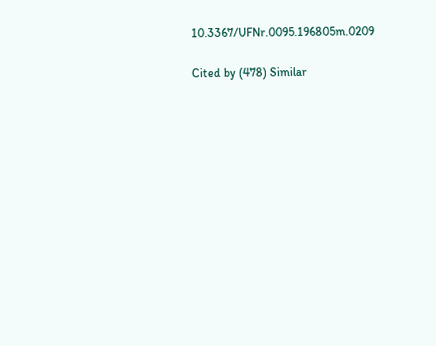10.3367/UFNr.0095.196805m.0209

Cited by (478) Similar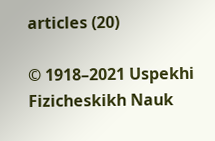articles (20)

© 1918–2021 Uspekhi Fizicheskikh Nauk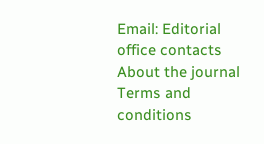Email: Editorial office contacts About the journal Terms and conditions